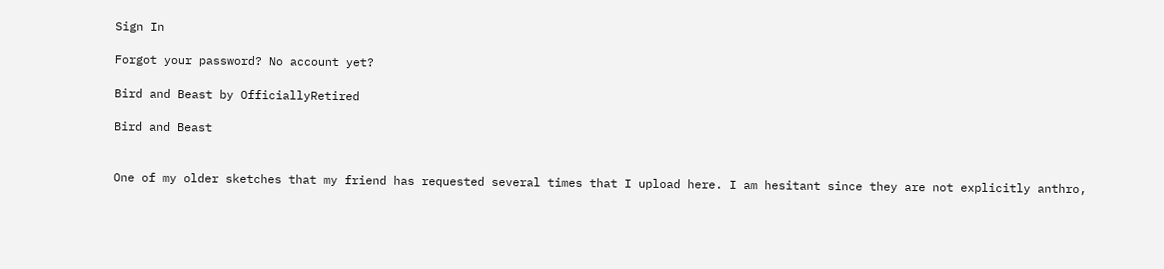Sign In

Forgot your password? No account yet?

Bird and Beast by OfficiallyRetired

Bird and Beast


One of my older sketches that my friend has requested several times that I upload here. I am hesitant since they are not explicitly anthro,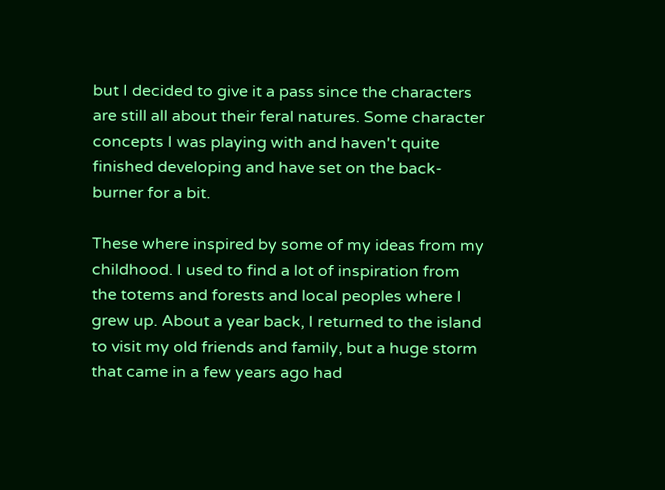but I decided to give it a pass since the characters are still all about their feral natures. Some character concepts I was playing with and haven't quite finished developing and have set on the back-burner for a bit.

These where inspired by some of my ideas from my childhood. I used to find a lot of inspiration from the totems and forests and local peoples where I grew up. About a year back, I returned to the island to visit my old friends and family, but a huge storm that came in a few years ago had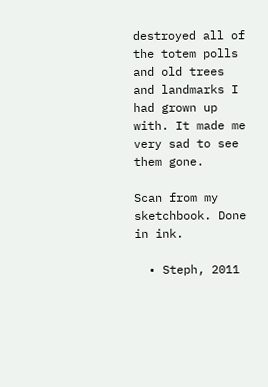destroyed all of the totem polls and old trees and landmarks I had grown up with. It made me very sad to see them gone.

Scan from my sketchbook. Done in ink.

  • Steph, 2011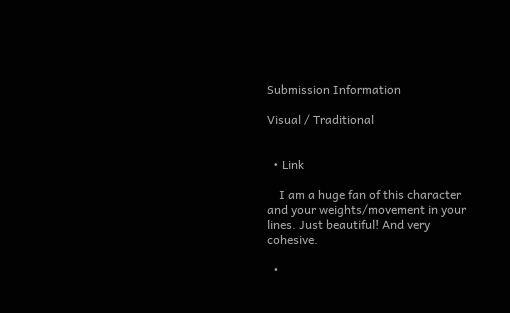Submission Information

Visual / Traditional


  • Link

    I am a huge fan of this character and your weights/movement in your lines. Just beautiful! And very cohesive.

  •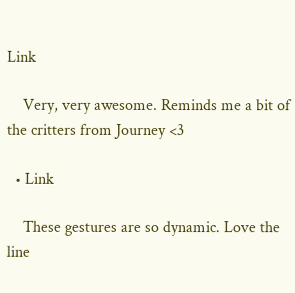Link

    Very, very awesome. Reminds me a bit of the critters from Journey <3

  • Link

    These gestures are so dynamic. Love the line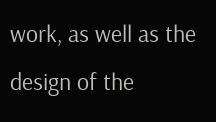work, as well as the design of the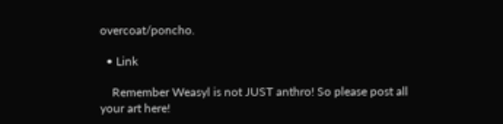overcoat/poncho.

  • Link

    Remember Weasyl is not JUST anthro! So please post all your art here!